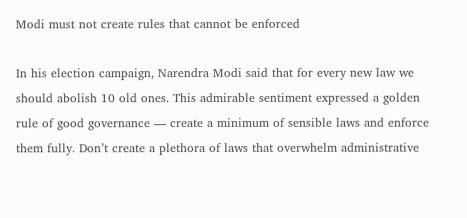Modi must not create rules that cannot be enforced

In his election campaign, Narendra Modi said that for every new law we should abolish 10 old ones. This admirable sentiment expressed a golden rule of good governance — create a minimum of sensible laws and enforce them fully. Don’t create a plethora of laws that overwhelm administrative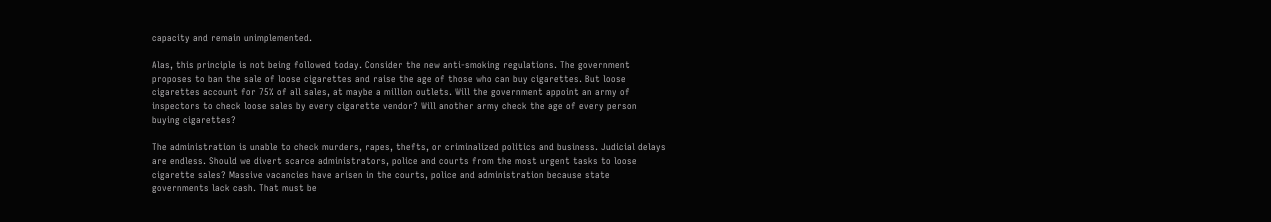capacity and remain unimplemented.

Alas, this principle is not being followed today. Consider the new anti-smoking regulations. The government proposes to ban the sale of loose cigarettes and raise the age of those who can buy cigarettes. But loose cigarettes account for 75% of all sales, at maybe a million outlets. Will the government appoint an army of inspectors to check loose sales by every cigarette vendor? Will another army check the age of every person buying cigarettes?

The administration is unable to check murders, rapes, thefts, or criminalized politics and business. Judicial delays are endless. Should we divert scarce administrators, police and courts from the most urgent tasks to loose cigarette sales? Massive vacancies have arisen in the courts, police and administration because state governments lack cash. That must be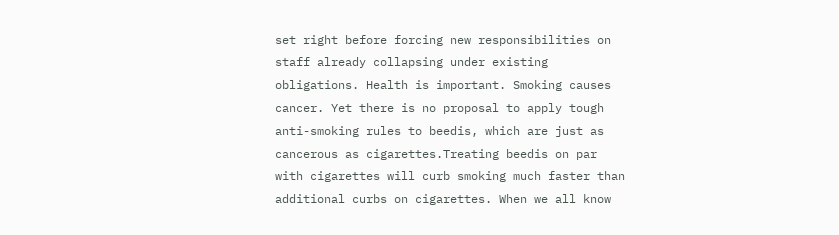set right before forcing new responsibilities on staff already collapsing under existing obligations. Health is important. Smoking causes cancer. Yet there is no proposal to apply tough anti-smoking rules to beedis, which are just as cancerous as cigarettes.Treating beedis on par with cigarettes will curb smoking much faster than additional curbs on cigarettes. When we all know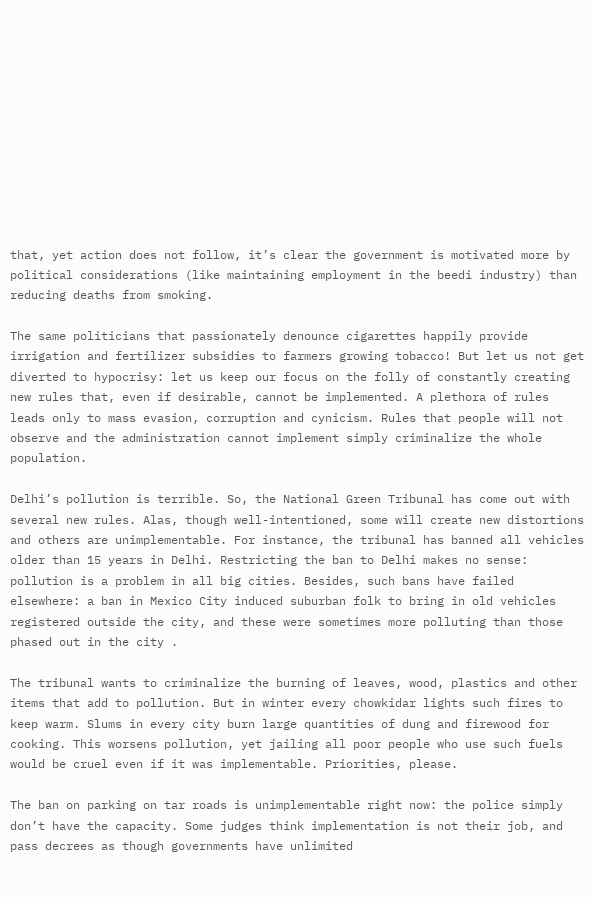that, yet action does not follow, it’s clear the government is motivated more by political considerations (like maintaining employment in the beedi industry) than reducing deaths from smoking.

The same politicians that passionately denounce cigarettes happily provide irrigation and fertilizer subsidies to farmers growing tobacco! But let us not get diverted to hypocrisy: let us keep our focus on the folly of constantly creating new rules that, even if desirable, cannot be implemented. A plethora of rules leads only to mass evasion, corruption and cynicism. Rules that people will not observe and the administration cannot implement simply criminalize the whole population.

Delhi’s pollution is terrible. So, the National Green Tribunal has come out with several new rules. Alas, though well-intentioned, some will create new distortions and others are unimplementable. For instance, the tribunal has banned all vehicles older than 15 years in Delhi. Restricting the ban to Delhi makes no sense: pollution is a problem in all big cities. Besides, such bans have failed elsewhere: a ban in Mexico City induced suburban folk to bring in old vehicles registered outside the city, and these were sometimes more polluting than those phased out in the city .

The tribunal wants to criminalize the burning of leaves, wood, plastics and other items that add to pollution. But in winter every chowkidar lights such fires to keep warm. Slums in every city burn large quantities of dung and firewood for cooking. This worsens pollution, yet jailing all poor people who use such fuels would be cruel even if it was implementable. Priorities, please.

The ban on parking on tar roads is unimplementable right now: the police simply don’t have the capacity. Some judges think implementation is not their job, and pass decrees as though governments have unlimited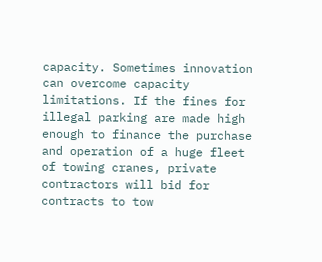capacity. Sometimes innovation can overcome capacity limitations. If the fines for illegal parking are made high enough to finance the purchase and operation of a huge fleet of towing cranes, private contractors will bid for contracts to tow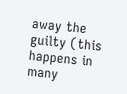away the guilty (this happens in many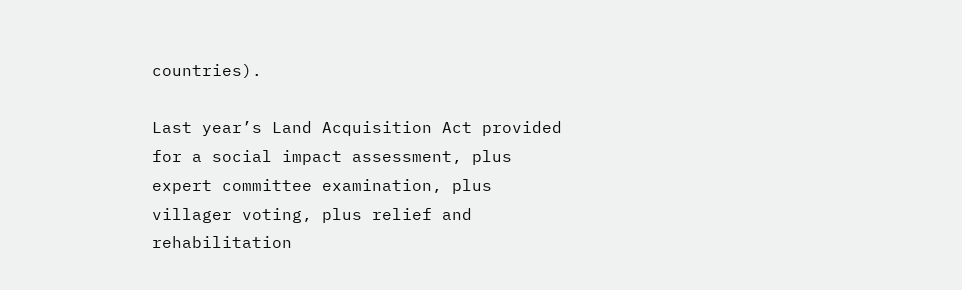countries).

Last year’s Land Acquisition Act provided for a social impact assessment, plus expert committee examination, plus villager voting, plus relief and rehabilitation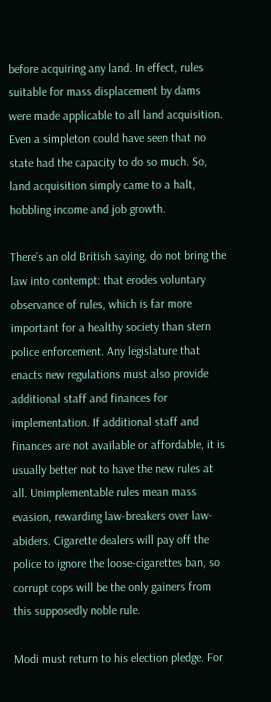before acquiring any land. In effect, rules suitable for mass displacement by dams were made applicable to all land acquisition. Even a simpleton could have seen that no state had the capacity to do so much. So, land acquisition simply came to a halt, hobbling income and job growth.

There’s an old British saying, do not bring the law into contempt: that erodes voluntary observance of rules, which is far more important for a healthy society than stern police enforcement. Any legislature that enacts new regulations must also provide additional staff and finances for implementation. If additional staff and finances are not available or affordable, it is usually better not to have the new rules at all. Unimplementable rules mean mass evasion, rewarding law-breakers over law-abiders. Cigarette dealers will pay off the police to ignore the loose-cigarettes ban, so corrupt cops will be the only gainers from this supposedly noble rule.

Modi must return to his election pledge. For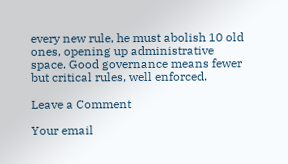every new rule, he must abolish 10 old ones, opening up administrative space. Good governance means fewer but critical rules, well enforced.

Leave a Comment

Your email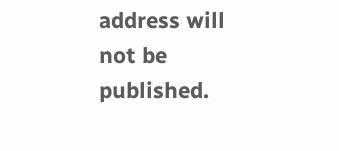address will not be published.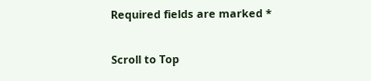Required fields are marked *

Scroll to Top